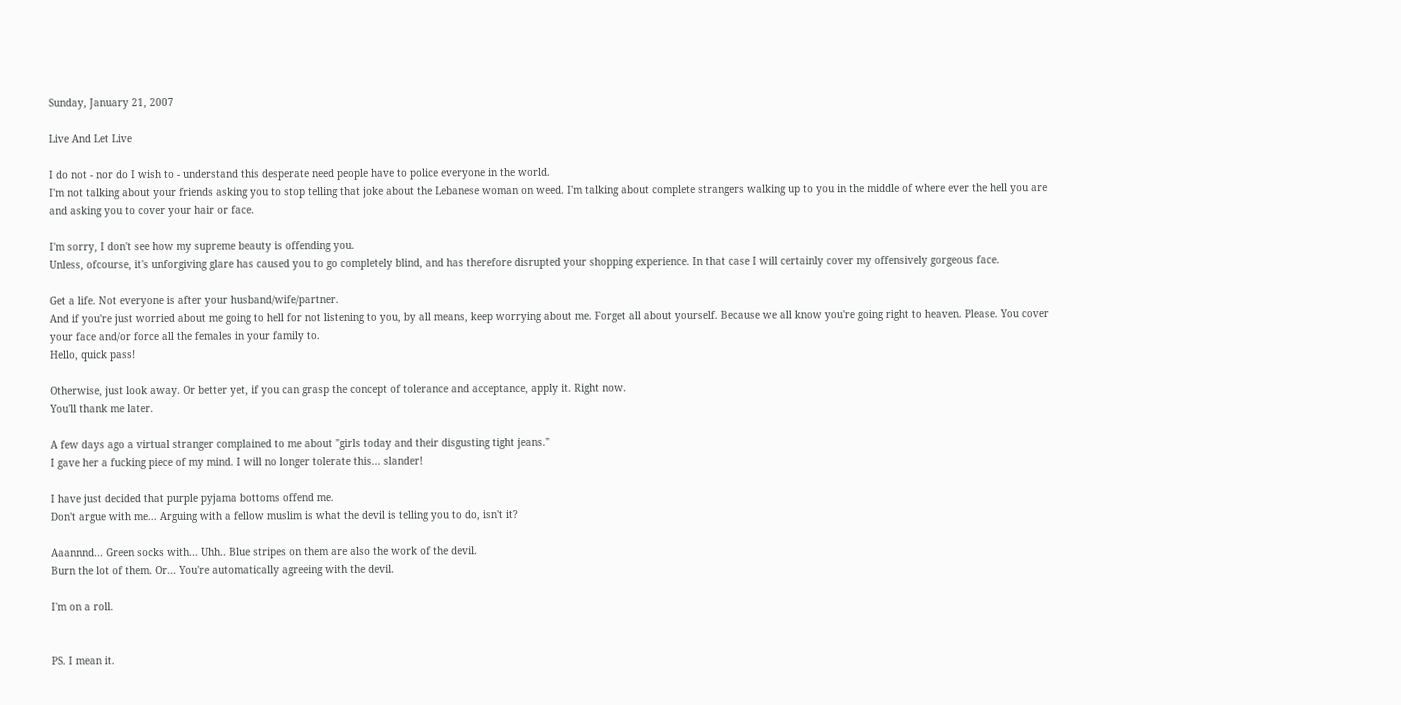Sunday, January 21, 2007

Live And Let Live

I do not - nor do I wish to - understand this desperate need people have to police everyone in the world.
I'm not talking about your friends asking you to stop telling that joke about the Lebanese woman on weed. I'm talking about complete strangers walking up to you in the middle of where ever the hell you are and asking you to cover your hair or face.

I'm sorry, I don't see how my supreme beauty is offending you.
Unless, ofcourse, it's unforgiving glare has caused you to go completely blind, and has therefore disrupted your shopping experience. In that case I will certainly cover my offensively gorgeous face.

Get a life. Not everyone is after your husband/wife/partner.
And if you're just worried about me going to hell for not listening to you, by all means, keep worrying about me. Forget all about yourself. Because we all know you're going right to heaven. Please. You cover your face and/or force all the females in your family to.
Hello, quick pass!

Otherwise, just look away. Or better yet, if you can grasp the concept of tolerance and acceptance, apply it. Right now.
You'll thank me later.

A few days ago a virtual stranger complained to me about "girls today and their disgusting tight jeans."
I gave her a fucking piece of my mind. I will no longer tolerate this... slander!

I have just decided that purple pyjama bottoms offend me.
Don't argue with me... Arguing with a fellow muslim is what the devil is telling you to do, isn't it?

Aaannnd... Green socks with... Uhh.. Blue stripes on them are also the work of the devil.
Burn the lot of them. Or... You're automatically agreeing with the devil.

I'm on a roll.


PS. I mean it.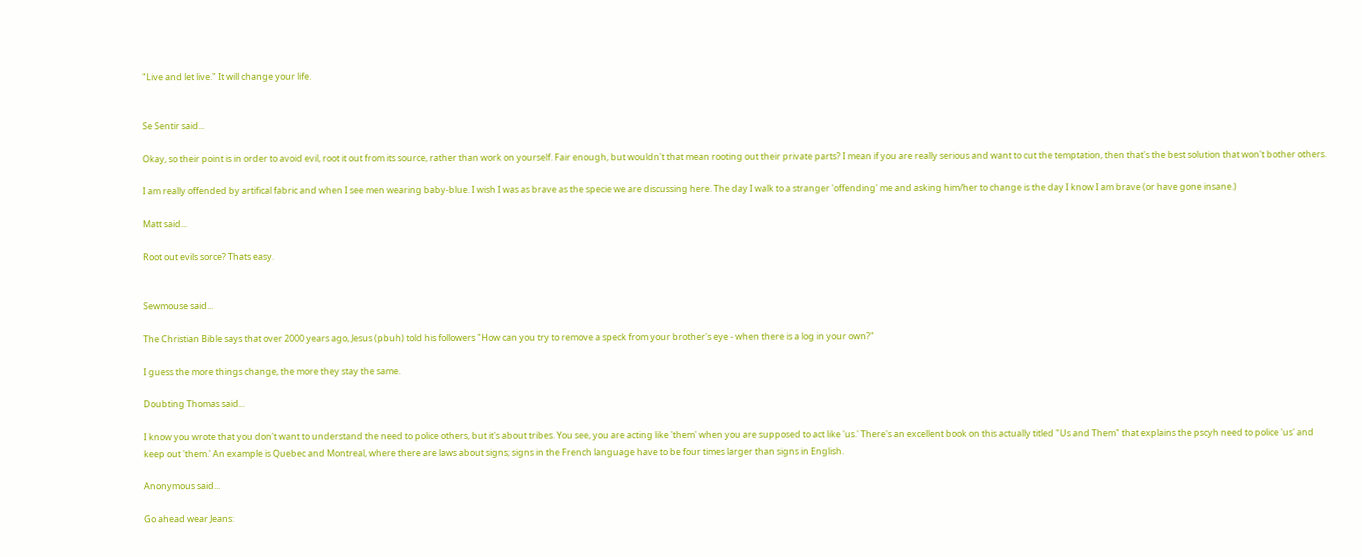"Live and let live." It will change your life.


Se Sentir said...

Okay, so their point is in order to avoid evil, root it out from its source, rather than work on yourself. Fair enough, but wouldn't that mean rooting out their private parts? I mean if you are really serious and want to cut the temptation, then that's the best solution that won't bother others.

I am really offended by artifical fabric and when I see men wearing baby-blue. I wish I was as brave as the specie we are discussing here. The day I walk to a stranger 'offending' me and asking him/her to change is the day I know I am brave (or have gone insane.)

Matt said...

Root out evils sorce? Thats easy.


Sewmouse said...

The Christian Bible says that over 2000 years ago, Jesus (pbuh) told his followers "How can you try to remove a speck from your brother's eye - when there is a log in your own?"

I guess the more things change, the more they stay the same.

Doubting Thomas said...

I know you wrote that you don't want to understand the need to police others, but it's about tribes. You see, you are acting like 'them' when you are supposed to act like 'us.' There's an excellent book on this actually titled "Us and Them" that explains the pscyh need to police 'us' and keep out 'them.' An example is Quebec and Montreal, where there are laws about signs; signs in the French language have to be four times larger than signs in English.

Anonymous said...

Go ahead wear Jeans: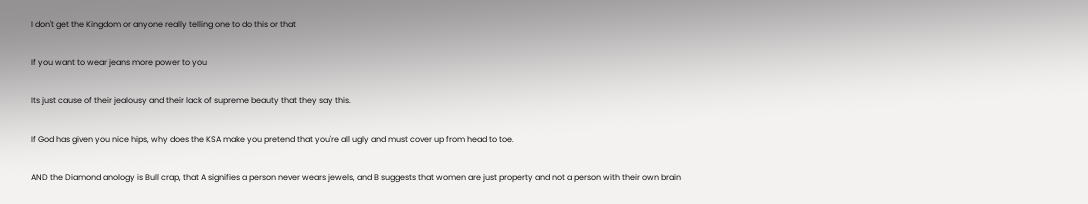I don't get the Kingdom or anyone really telling one to do this or that

If you want to wear jeans more power to you

Its just cause of their jealousy and their lack of supreme beauty that they say this.

If God has given you nice hips, why does the KSA make you pretend that you're all ugly and must cover up from head to toe.

AND the Diamond anology is Bull crap, that A signifies a person never wears jewels, and B suggests that women are just property and not a person with their own brain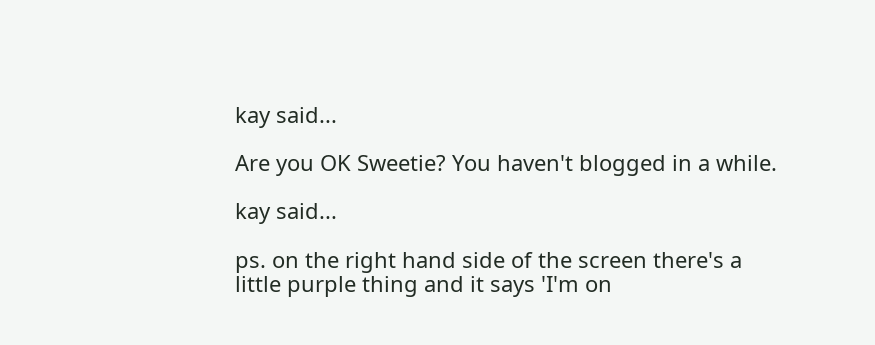kay said...

Are you OK Sweetie? You haven't blogged in a while.

kay said...

ps. on the right hand side of the screen there's a little purple thing and it says 'I'm on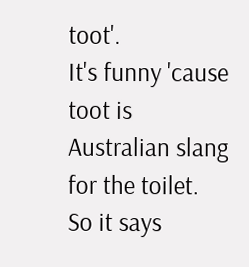toot'.
It's funny 'cause toot is Australian slang for the toilet. So it says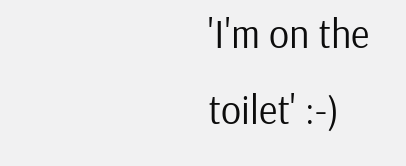'I'm on the toilet' :-)